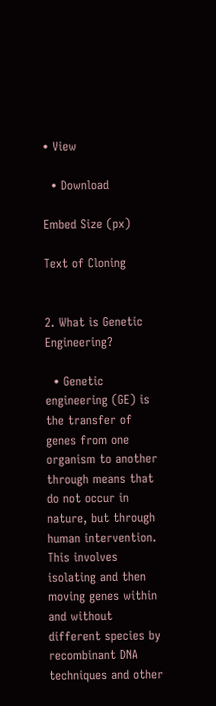• View

  • Download

Embed Size (px)

Text of Cloning


2. What is Genetic Engineering?

  • Genetic engineering (GE) is the transfer of genes from one organism to another through means that do not occur in nature, but through human intervention. This involves isolating and then moving genes within and without different species by recombinant DNA techniques and other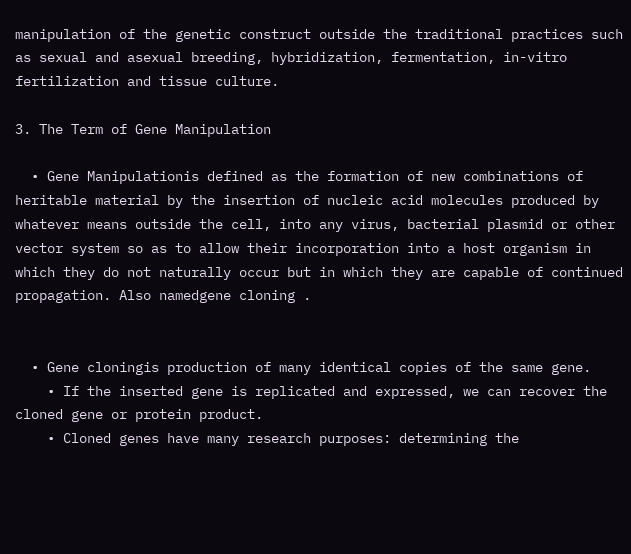manipulation of the genetic construct outside the traditional practices such as sexual and asexual breeding, hybridization, fermentation, in-vitro fertilization and tissue culture.

3. The Term of Gene Manipulation

  • Gene Manipulationis defined as the formation of new combinations of heritable material by the insertion of nucleic acid molecules produced by whatever means outside the cell, into any virus, bacterial plasmid or other vector system so as to allow their incorporation into a host organism in which they do not naturally occur but in which they are capable of continued propagation. Also namedgene cloning .


  • Gene cloningis production of many identical copies of the same gene.
    • If the inserted gene is replicated and expressed, we can recover the cloned gene or protein product.
    • Cloned genes have many research purposes: determining the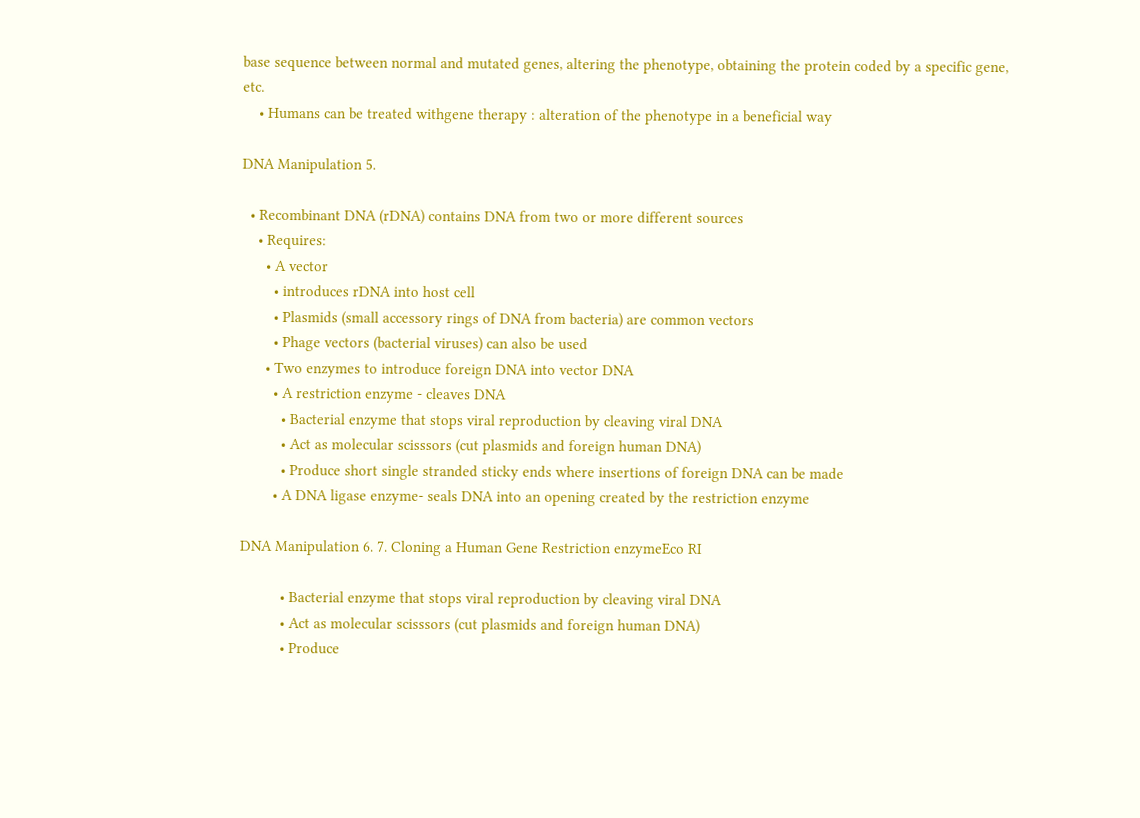base sequence between normal and mutated genes, altering the phenotype, obtaining the protein coded by a specific gene, etc.
    • Humans can be treated withgene therapy : alteration of the phenotype in a beneficial way

DNA Manipulation 5.

  • Recombinant DNA (rDNA) contains DNA from two or more different sources
    • Requires:
      • A vector
        • introduces rDNA into host cell
        • Plasmids (small accessory rings of DNA from bacteria) are common vectors
        • Phage vectors (bacterial viruses) can also be used
      • Two enzymes to introduce foreign DNA into vector DNA
        • A restriction enzyme - cleaves DNA
          • Bacterial enzyme that stops viral reproduction by cleaving viral DNA
          • Act as molecular scisssors (cut plasmids and foreign human DNA)
          • Produce short single stranded sticky ends where insertions of foreign DNA can be made
        • A DNA ligase enzyme- seals DNA into an opening created by the restriction enzyme

DNA Manipulation 6. 7. Cloning a Human Gene Restriction enzymeEco RI

          • Bacterial enzyme that stops viral reproduction by cleaving viral DNA
          • Act as molecular scisssors (cut plasmids and foreign human DNA)
          • Produce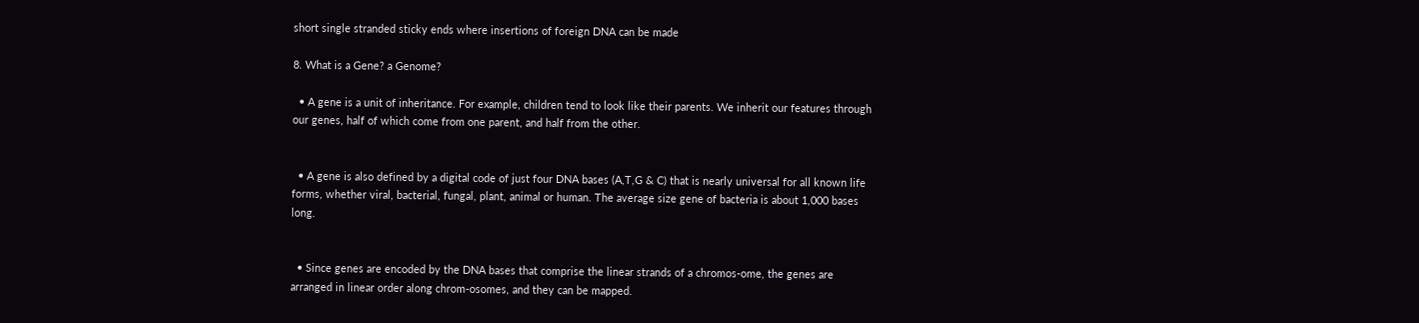short single stranded sticky ends where insertions of foreign DNA can be made

8. What is a Gene? a Genome?

  • A gene is a unit of inheritance. For example, children tend to look like their parents. We inherit our features through our genes, half of which come from one parent, and half from the other.


  • A gene is also defined by a digital code of just four DNA bases (A,T,G & C) that is nearly universal for all known life forms, whether viral, bacterial, fungal, plant, animal or human. The average size gene of bacteria is about 1,000 bases long.


  • Since genes are encoded by the DNA bases that comprise the linear strands of a chromos-ome, the genes are arranged in linear order along chrom-osomes, and they can be mapped.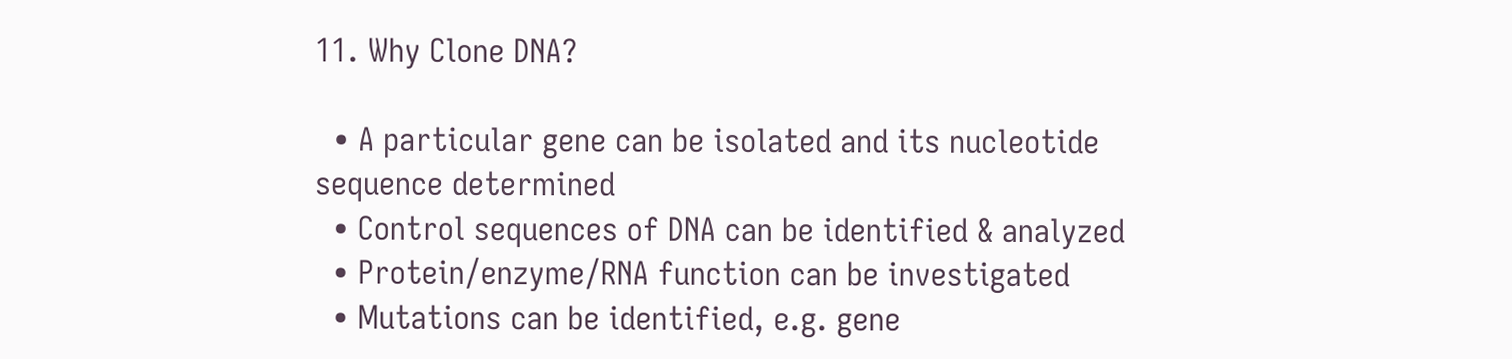11. Why Clone DNA?

  • A particular gene can be isolated and its nucleotide sequence determined
  • Control sequences of DNA can be identified & analyzed
  • Protein/enzyme/RNA function can be investigated
  • Mutations can be identified, e.g. gene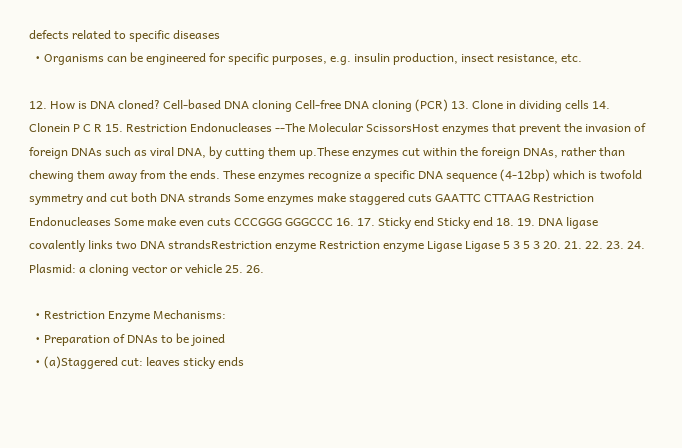defects related to specific diseases
  • Organisms can be engineered for specific purposes, e.g. insulin production, insect resistance, etc.

12. How is DNA cloned? Cell-based DNA cloning Cell-free DNA cloning (PCR) 13. Clone in dividing cells 14. Clonein P C R 15. Restriction Endonucleases --The Molecular ScissorsHost enzymes that prevent the invasion of foreign DNAs such as viral DNA, by cutting them up.These enzymes cut within the foreign DNAs, rather than chewing them away from the ends. These enzymes recognize a specific DNA sequence (4-12bp) which is twofold symmetry and cut both DNA strands Some enzymes make staggered cuts GAATTC CTTAAG Restriction Endonucleases Some make even cuts CCCGGG GGGCCC 16. 17. Sticky end Sticky end 18. 19. DNA ligase covalently links two DNA strandsRestriction enzyme Restriction enzyme Ligase Ligase 5 3 5 3 20. 21. 22. 23. 24. Plasmid: a cloning vector or vehicle 25. 26.

  • Restriction Enzyme Mechanisms:
  • Preparation of DNAs to be joined
  • (a)Staggered cut: leaves sticky ends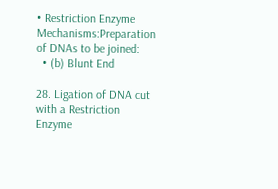• Restriction Enzyme Mechanisms:Preparation of DNAs to be joined:
  • (b) Blunt End

28. Ligation of DNA cut with a Restriction Enzyme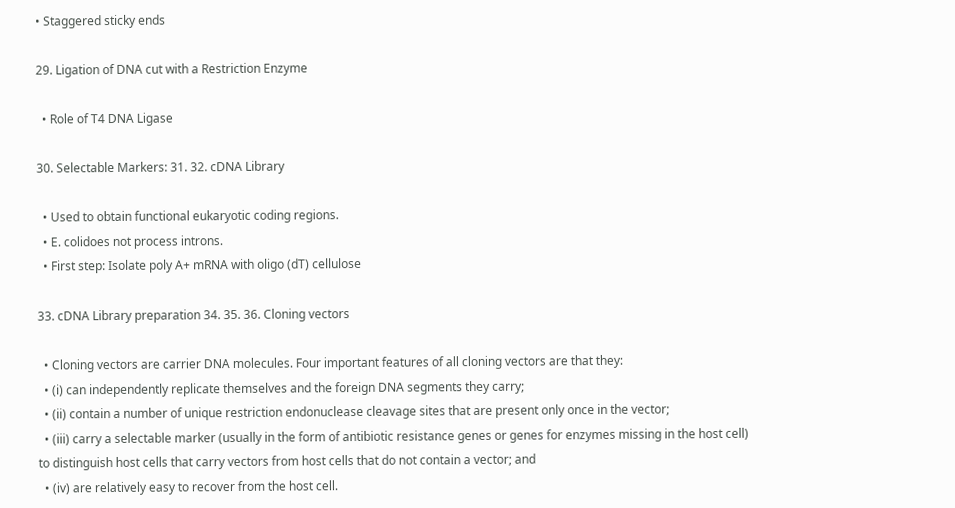• Staggered sticky ends

29. Ligation of DNA cut with a Restriction Enzyme

  • Role of T4 DNA Ligase

30. Selectable Markers: 31. 32. cDNA Library

  • Used to obtain functional eukaryotic coding regions.
  • E. colidoes not process introns.
  • First step: Isolate poly A+ mRNA with oligo (dT) cellulose

33. cDNA Library preparation 34. 35. 36. Cloning vectors

  • Cloning vectors are carrier DNA molecules. Four important features of all cloning vectors are that they:
  • (i) can independently replicate themselves and the foreign DNA segments they carry;
  • (ii) contain a number of unique restriction endonuclease cleavage sites that are present only once in the vector;
  • (iii) carry a selectable marker (usually in the form of antibiotic resistance genes or genes for enzymes missing in the host cell) to distinguish host cells that carry vectors from host cells that do not contain a vector; and
  • (iv) are relatively easy to recover from the host cell.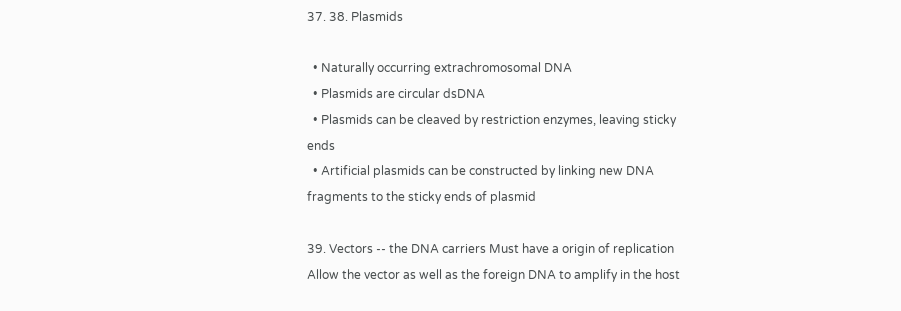37. 38. Plasmids

  • Naturally occurring extrachromosomal DNA
  • Plasmids are circular dsDNA
  • Plasmids can be cleaved by restriction enzymes, leaving sticky ends
  • Artificial plasmids can be constructed by linking new DNA fragments to the sticky ends of plasmid

39. Vectors -- the DNA carriers Must have a origin of replication Allow the vector as well as the foreign DNA to amplify in the host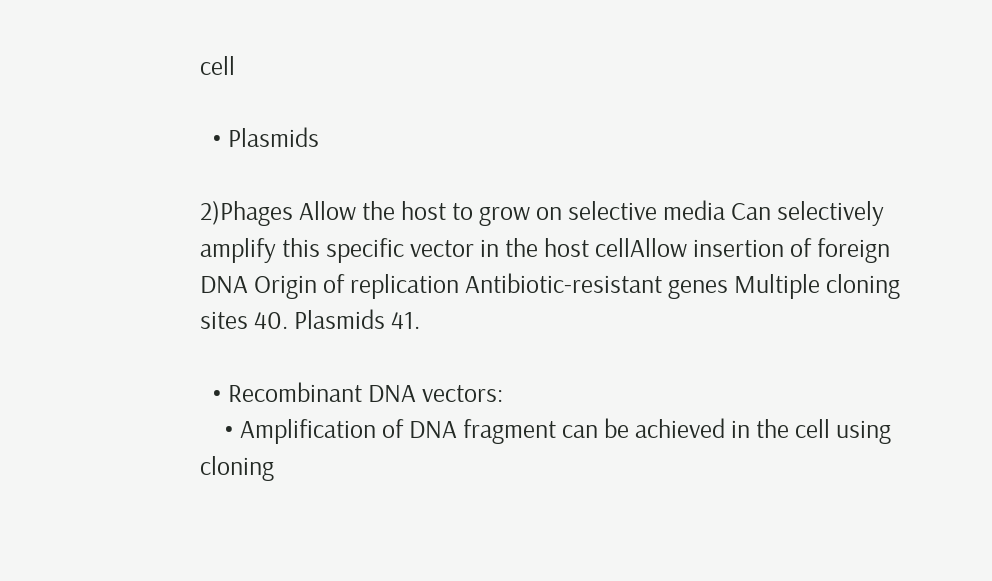cell

  • Plasmids

2)Phages Allow the host to grow on selective media Can selectively amplify this specific vector in the host cellAllow insertion of foreign DNA Origin of replication Antibiotic-resistant genes Multiple cloning sites 40. Plasmids 41.

  • Recombinant DNA vectors:
    • Amplification of DNA fragment can be achieved in the cell using cloning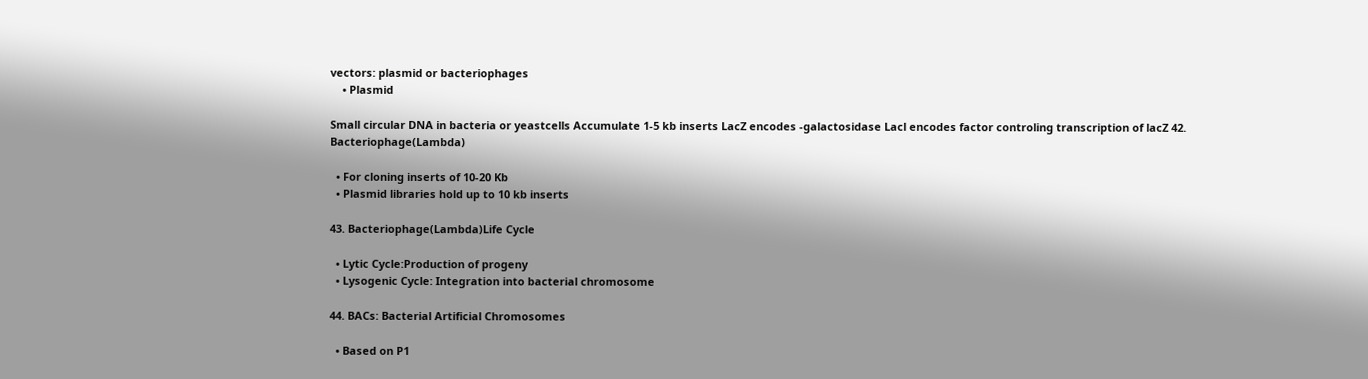vectors: plasmid or bacteriophages
    • Plasmid

Small circular DNA in bacteria or yeastcells Accumulate 1-5 kb inserts LacZ encodes -galactosidase Lacl encodes factor controling transcription of lacZ 42. Bacteriophage(Lambda)

  • For cloning inserts of 10-20 Kb
  • Plasmid libraries hold up to 10 kb inserts

43. Bacteriophage(Lambda)Life Cycle

  • Lytic Cycle:Production of progeny
  • Lysogenic Cycle: Integration into bacterial chromosome

44. BACs: Bacterial Artificial Chromosomes

  • Based on P1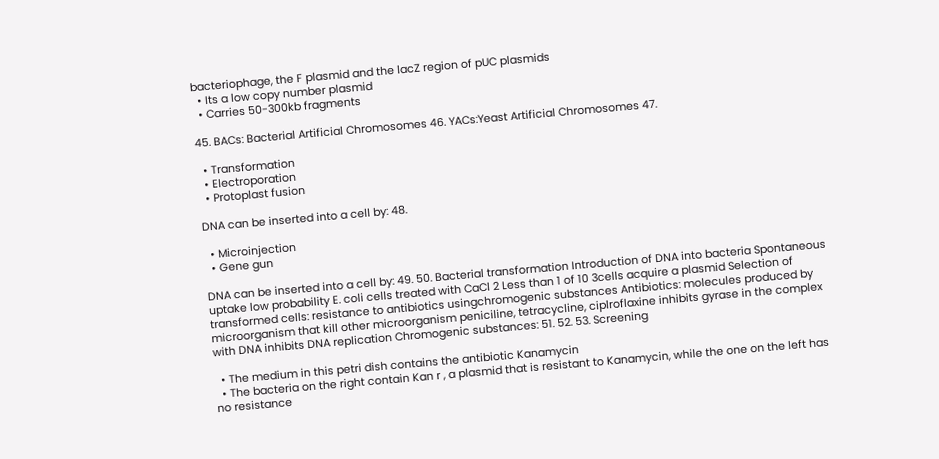bacteriophage, the F plasmid and the lacZ region of pUC plasmids
  • Its a low copy number plasmid
  • Carries 50-300kb fragments

45. BACs: Bacterial Artificial Chromosomes 46. YACs:Yeast Artificial Chromosomes 47.

  • Transformation
  • Electroporation
  • Protoplast fusion

DNA can be inserted into a cell by: 48.

  • Microinjection
  • Gene gun

DNA can be inserted into a cell by: 49. 50. Bacterial transformation Introduction of DNA into bacteria Spontaneous uptake low probability E. coli cells treated with CaCl 2 Less than 1 of 10 3cells acquire a plasmid Selection of transformed cells: resistance to antibiotics usingchromogenic substances Antibiotics: molecules produced by microorganism that kill other microorganism peniciline, tetracycline, ciplroflaxine inhibits gyrase in the complex with DNA inhibits DNA replication Chromogenic substances: 51. 52. 53. Screening

  • The medium in this petri dish contains the antibiotic Kanamycin
  • The bacteria on the right contain Kan r , a plasmid that is resistant to Kanamycin, while the one on the left has no resistance